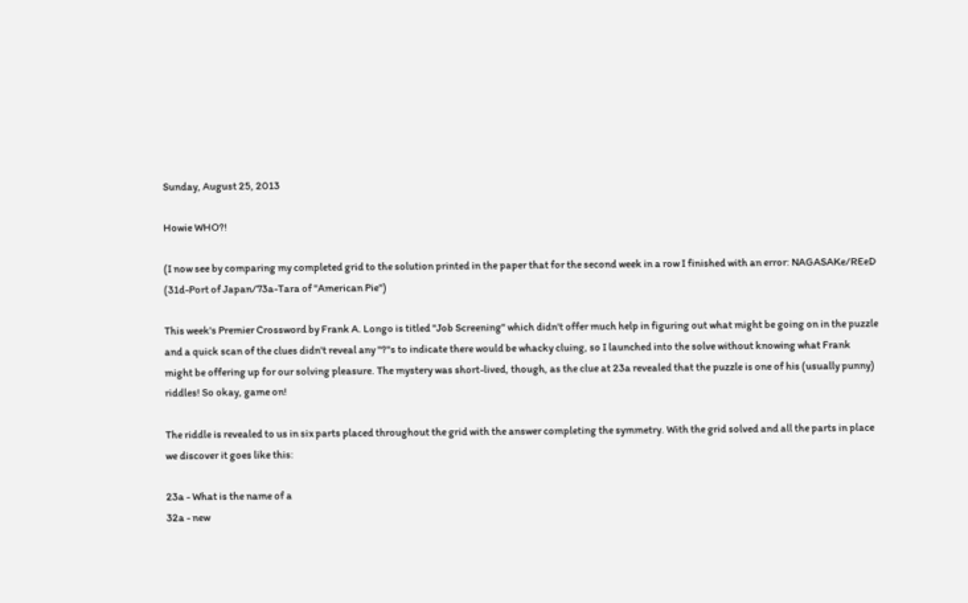Sunday, August 25, 2013

Howie WHO?!

(I now see by comparing my completed grid to the solution printed in the paper that for the second week in a row I finished with an error: NAGASAKe/REeD (31d-Port of Japan/73a-Tara of "American Pie")

This week's Premier Crossword by Frank A. Longo is titled "Job Screening" which didn't offer much help in figuring out what might be going on in the puzzle and a quick scan of the clues didn't reveal any "?"s to indicate there would be whacky cluing, so I launched into the solve without knowing what Frank might be offering up for our solving pleasure. The mystery was short-lived, though, as the clue at 23a revealed that the puzzle is one of his (usually punny) riddles! So okay, game on!

The riddle is revealed to us in six parts placed throughout the grid with the answer completing the symmetry. With the grid solved and all the parts in place we discover it goes like this:

23a - What is the name of a
32a - new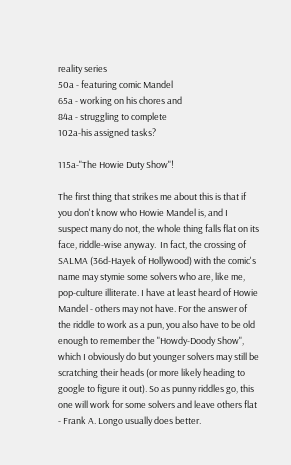reality series
50a - featuring comic Mandel
65a - working on his chores and
84a - struggling to complete
102a-his assigned tasks?

115a-"The Howie Duty Show"!

The first thing that strikes me about this is that if you don't know who Howie Mandel is, and I suspect many do not, the whole thing falls flat on its face, riddle-wise anyway.  In fact, the crossing of SALMA (36d-Hayek of Hollywood) with the comic's name may stymie some solvers who are, like me, pop-culture illiterate. I have at least heard of Howie Mandel - others may not have. For the answer of the riddle to work as a pun, you also have to be old enough to remember the "Howdy-Doody Show", which I obviously do but younger solvers may still be scratching their heads (or more likely heading to google to figure it out). So as punny riddles go, this one will work for some solvers and leave others flat - Frank A. Longo usually does better.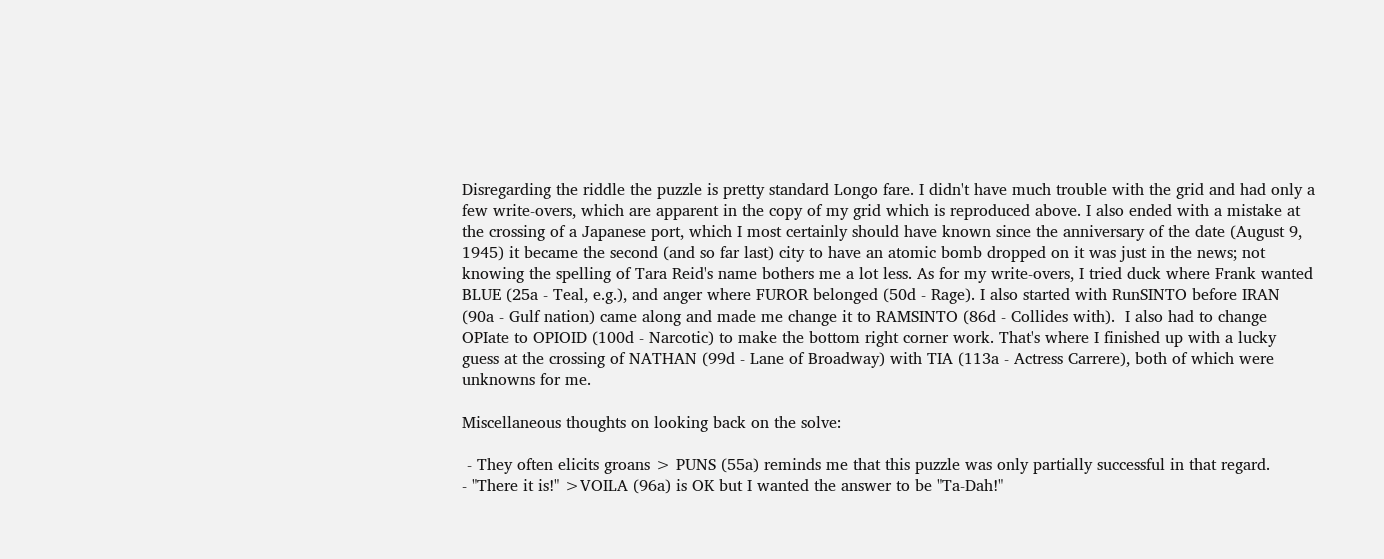Disregarding the riddle the puzzle is pretty standard Longo fare. I didn't have much trouble with the grid and had only a few write-overs, which are apparent in the copy of my grid which is reproduced above. I also ended with a mistake at the crossing of a Japanese port, which I most certainly should have known since the anniversary of the date (August 9, 1945) it became the second (and so far last) city to have an atomic bomb dropped on it was just in the news; not knowing the spelling of Tara Reid's name bothers me a lot less. As for my write-overs, I tried duck where Frank wanted BLUE (25a - Teal, e.g.), and anger where FUROR belonged (50d - Rage). I also started with RunSINTO before IRAN (90a - Gulf nation) came along and made me change it to RAMSINTO (86d - Collides with).  I also had to change OPIate to OPIOID (100d - Narcotic) to make the bottom right corner work. That's where I finished up with a lucky guess at the crossing of NATHAN (99d - Lane of Broadway) with TIA (113a - Actress Carrere), both of which were unknowns for me.

Miscellaneous thoughts on looking back on the solve:

 - They often elicits groans > PUNS (55a) reminds me that this puzzle was only partially successful in that regard.
- "There it is!" >VOILA (96a) is OK but I wanted the answer to be "Ta-Dah!"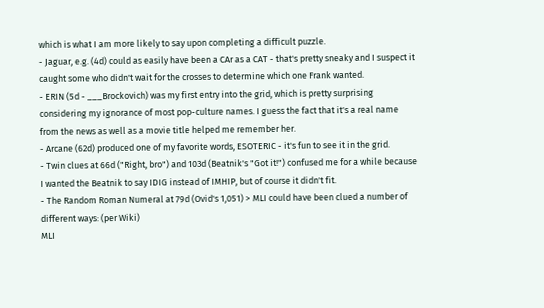which is what I am more likely to say upon completing a difficult puzzle.
- Jaguar, e.g. (4d) could as easily have been a CAr as a CAT - that's pretty sneaky and I suspect it caught some who didn't wait for the crosses to determine which one Frank wanted.
- ERIN (5d - ___Brockovich) was my first entry into the grid, which is pretty surprising considering my ignorance of most pop-culture names. I guess the fact that it's a real name from the news as well as a movie title helped me remember her.
- Arcane (62d) produced one of my favorite words, ESOTERIC - it's fun to see it in the grid.
- Twin clues at 66d ("Right, bro") and 103d (Beatnik's "Got it!") confused me for a while because I wanted the Beatnik to say IDIG instead of IMHIP, but of course it didn't fit.
- The Random Roman Numeral at 79d (Ovid's 1,051) > MLI could have been clued a number of different ways: (per Wiki)
MLI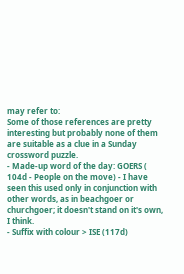may refer to:
Some of those references are pretty interesting but probably none of them are suitable as a clue in a Sunday crossword puzzle.
- Made-up word of the day: GOERS ( 104d - People on the move) - I have seen this used only in conjunction with other words, as in beachgoer or churchgoer; it doesn't stand on it's own, I think.
- Suffix with colour > ISE (117d)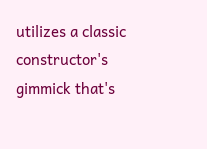utilizes a classic constructor's gimmick that's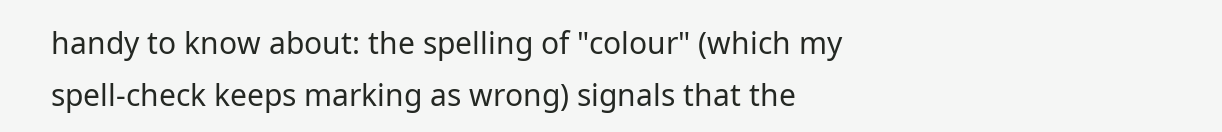handy to know about: the spelling of "colour" (which my spell-check keeps marking as wrong) signals that the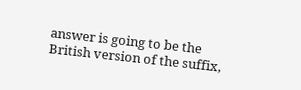answer is going to be the British version of the suffix,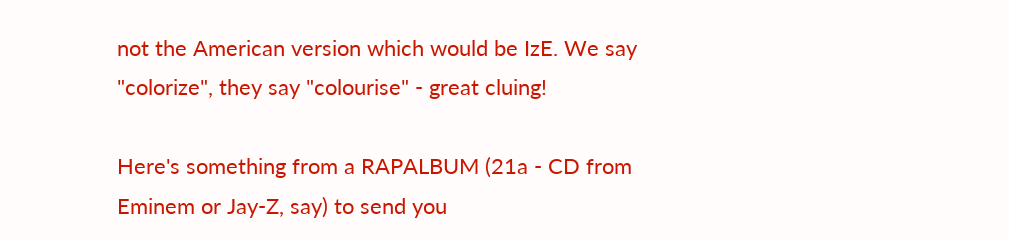not the American version which would be IzE. We say "colorize", they say "colourise" - great cluing!

Here's something from a RAPALBUM (21a - CD from Eminem or Jay-Z, say) to send you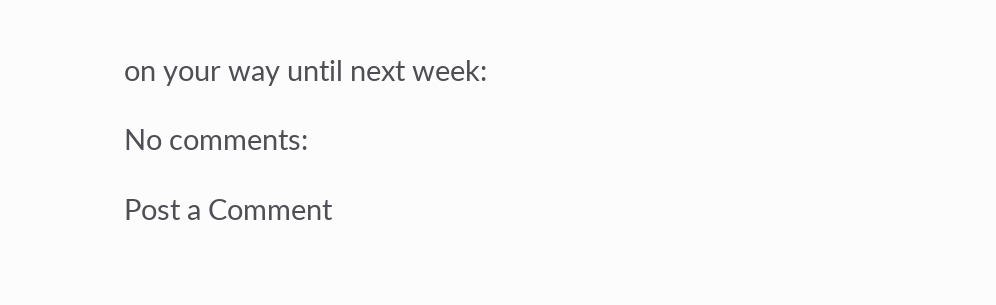on your way until next week:

No comments:

Post a Comment